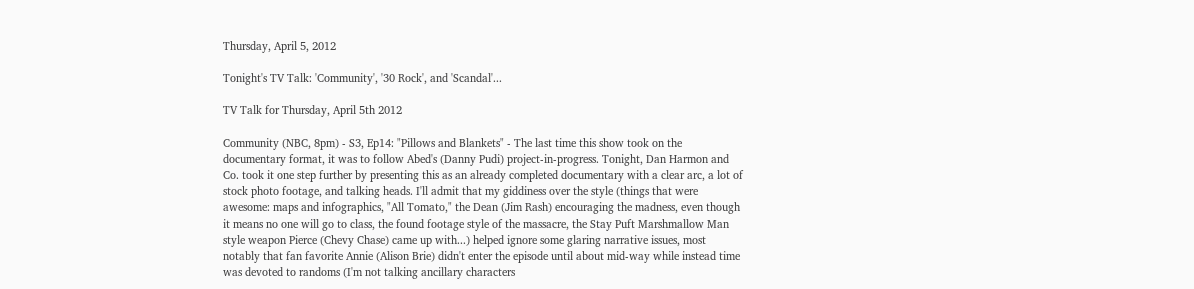Thursday, April 5, 2012

Tonight's TV Talk: 'Community', '30 Rock', and 'Scandal'...

TV Talk for Thursday, April 5th 2012

Community (NBC, 8pm) - S3, Ep14: "Pillows and Blankets" - The last time this show took on the documentary format, it was to follow Abed's (Danny Pudi) project-in-progress. Tonight, Dan Harmon and Co. took it one step further by presenting this as an already completed documentary with a clear arc, a lot of stock photo footage, and talking heads. I'll admit that my giddiness over the style (things that were awesome: maps and infographics, "All Tomato," the Dean (Jim Rash) encouraging the madness, even though it means no one will go to class, the found footage style of the massacre, the Stay Puft Marshmallow Man style weapon Pierce (Chevy Chase) came up with...) helped ignore some glaring narrative issues, most notably that fan favorite Annie (Alison Brie) didn't enter the episode until about mid-way while instead time was devoted to randoms (I'm not talking ancillary characters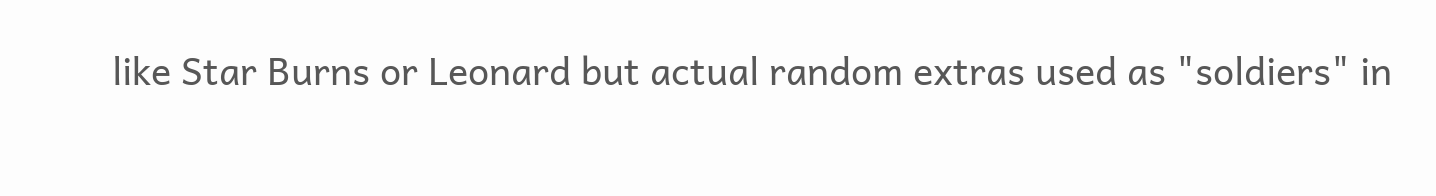like Star Burns or Leonard but actual random extras used as "soldiers" in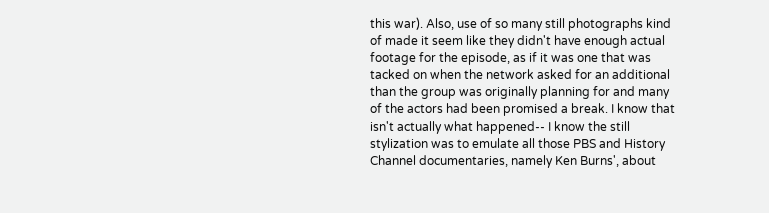this war). Also, use of so many still photographs kind of made it seem like they didn't have enough actual footage for the episode, as if it was one that was tacked on when the network asked for an additional than the group was originally planning for and many of the actors had been promised a break. I know that isn't actually what happened-- I know the still stylization was to emulate all those PBS and History Channel documentaries, namely Ken Burns', about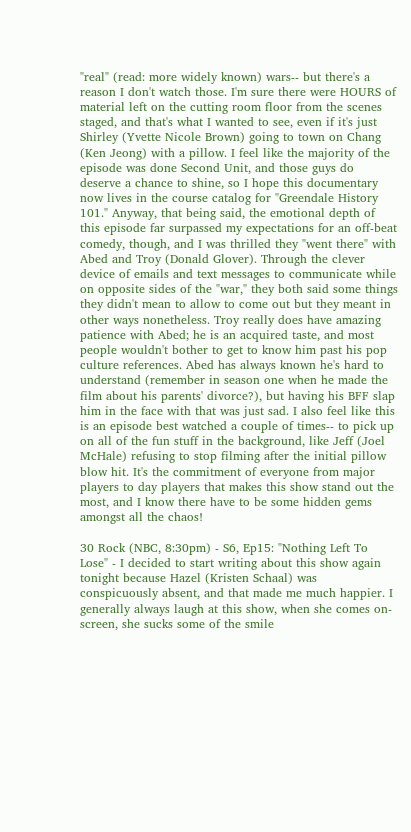"real" (read: more widely known) wars-- but there's a reason I don't watch those. I'm sure there were HOURS of material left on the cutting room floor from the scenes staged, and that's what I wanted to see, even if it's just Shirley (Yvette Nicole Brown) going to town on Chang (Ken Jeong) with a pillow. I feel like the majority of the episode was done Second Unit, and those guys do deserve a chance to shine, so I hope this documentary now lives in the course catalog for "Greendale History 101." Anyway, that being said, the emotional depth of this episode far surpassed my expectations for an off-beat comedy, though, and I was thrilled they "went there" with Abed and Troy (Donald Glover). Through the clever device of emails and text messages to communicate while on opposite sides of the "war," they both said some things they didn't mean to allow to come out but they meant in other ways nonetheless. Troy really does have amazing patience with Abed; he is an acquired taste, and most people wouldn't bother to get to know him past his pop culture references. Abed has always known he's hard to understand (remember in season one when he made the film about his parents' divorce?), but having his BFF slap him in the face with that was just sad. I also feel like this is an episode best watched a couple of times-- to pick up on all of the fun stuff in the background, like Jeff (Joel McHale) refusing to stop filming after the initial pillow blow hit. It's the commitment of everyone from major players to day players that makes this show stand out the most, and I know there have to be some hidden gems amongst all the chaos!

30 Rock (NBC, 8:30pm) - S6, Ep15: "Nothing Left To Lose" - I decided to start writing about this show again tonight because Hazel (Kristen Schaal) was conspicuously absent, and that made me much happier. I generally always laugh at this show, when she comes on-screen, she sucks some of the smile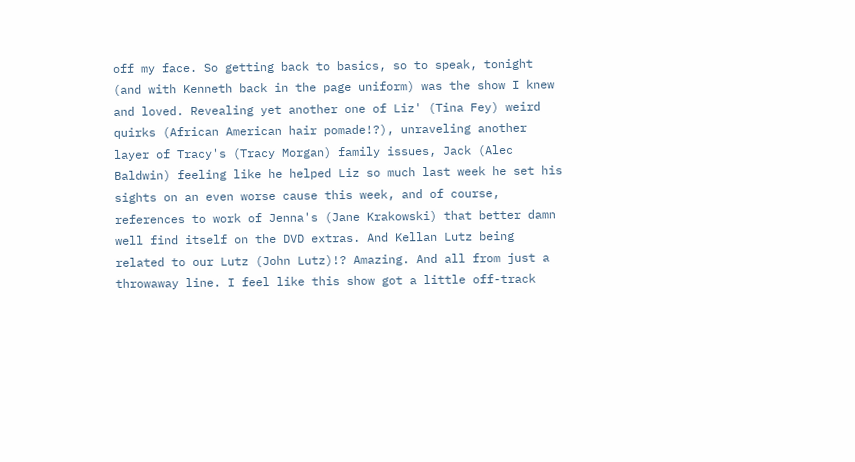off my face. So getting back to basics, so to speak, tonight (and with Kenneth back in the page uniform) was the show I knew and loved. Revealing yet another one of Liz' (Tina Fey) weird quirks (African American hair pomade!?), unraveling another layer of Tracy's (Tracy Morgan) family issues, Jack (Alec Baldwin) feeling like he helped Liz so much last week he set his sights on an even worse cause this week, and of course, references to work of Jenna's (Jane Krakowski) that better damn well find itself on the DVD extras. And Kellan Lutz being related to our Lutz (John Lutz)!? Amazing. And all from just a throwaway line. I feel like this show got a little off-track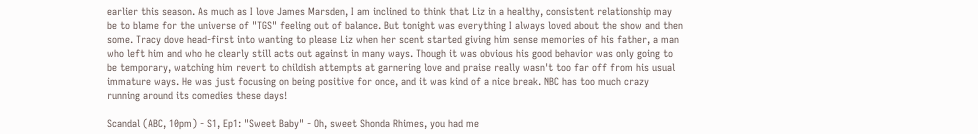earlier this season. As much as I love James Marsden, I am inclined to think that Liz in a healthy, consistent relationship may be to blame for the universe of "TGS" feeling out of balance. But tonight was everything I always loved about the show and then some. Tracy dove head-first into wanting to please Liz when her scent started giving him sense memories of his father, a man who left him and who he clearly still acts out against in many ways. Though it was obvious his good behavior was only going to be temporary, watching him revert to childish attempts at garnering love and praise really wasn't too far off from his usual immature ways. He was just focusing on being positive for once, and it was kind of a nice break. NBC has too much crazy running around its comedies these days!

Scandal (ABC, 10pm) - S1, Ep1: "Sweet Baby" - Oh, sweet Shonda Rhimes, you had me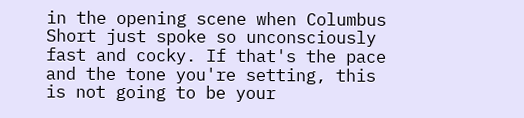in the opening scene when Columbus Short just spoke so unconsciously fast and cocky. If that's the pace and the tone you're setting, this is not going to be your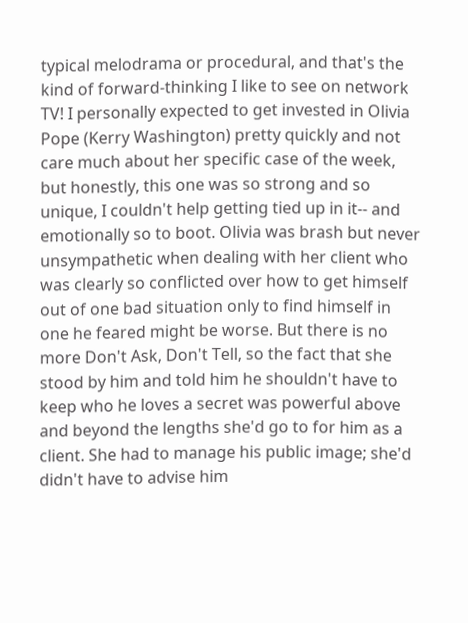typical melodrama or procedural, and that's the kind of forward-thinking I like to see on network TV! I personally expected to get invested in Olivia Pope (Kerry Washington) pretty quickly and not care much about her specific case of the week, but honestly, this one was so strong and so unique, I couldn't help getting tied up in it-- and emotionally so to boot. Olivia was brash but never unsympathetic when dealing with her client who was clearly so conflicted over how to get himself out of one bad situation only to find himself in one he feared might be worse. But there is no more Don't Ask, Don't Tell, so the fact that she stood by him and told him he shouldn't have to keep who he loves a secret was powerful above and beyond the lengths she'd go to for him as a client. She had to manage his public image; she'd didn't have to advise him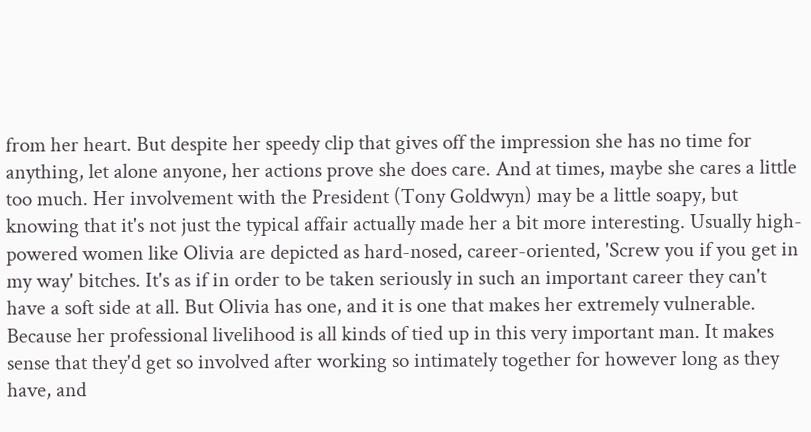from her heart. But despite her speedy clip that gives off the impression she has no time for anything, let alone anyone, her actions prove she does care. And at times, maybe she cares a little too much. Her involvement with the President (Tony Goldwyn) may be a little soapy, but knowing that it's not just the typical affair actually made her a bit more interesting. Usually high-powered women like Olivia are depicted as hard-nosed, career-oriented, 'Screw you if you get in my way' bitches. It's as if in order to be taken seriously in such an important career they can't have a soft side at all. But Olivia has one, and it is one that makes her extremely vulnerable. Because her professional livelihood is all kinds of tied up in this very important man. It makes sense that they'd get so involved after working so intimately together for however long as they have, and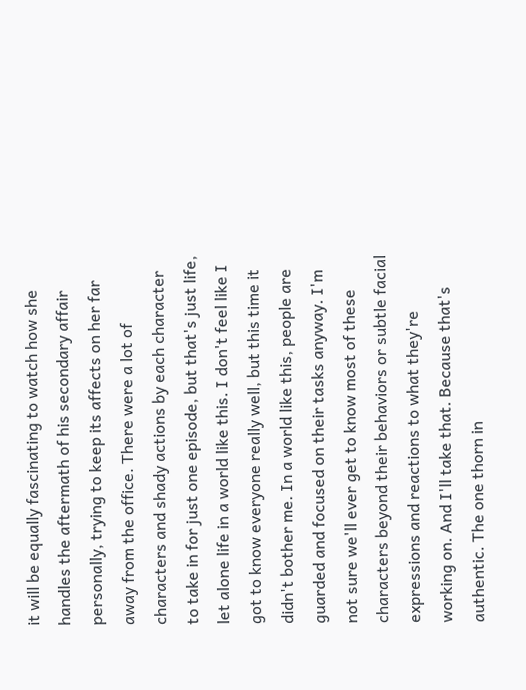it will be equally fascinating to watch how she handles the aftermath of his secondary affair personally, trying to keep its affects on her far away from the office. There were a lot of characters and shady actions by each character to take in for just one episode, but that's just life, let alone life in a world like this. I don't feel like I got to know everyone really well, but this time it didn't bother me. In a world like this, people are guarded and focused on their tasks anyway. I'm not sure we'll ever get to know most of these characters beyond their behaviors or subtle facial expressions and reactions to what they're working on. And I'll take that. Because that's authentic. The one thorn in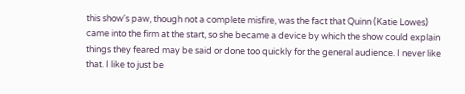this show's paw, though not a complete misfire, was the fact that Quinn (Katie Lowes) came into the firm at the start, so she became a device by which the show could explain things they feared may be said or done too quickly for the general audience. I never like that. I like to just be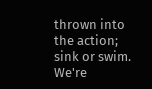thrown into the action; sink or swim. We're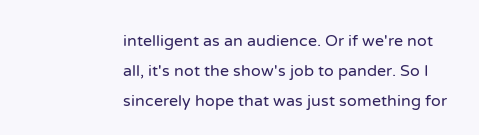intelligent as an audience. Or if we're not all, it's not the show's job to pander. So I sincerely hope that was just something for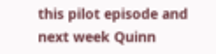this pilot episode and next week Quinn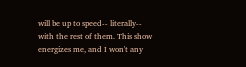will be up to speed-- literally-- with the rest of them. This show energizes me, and I won't any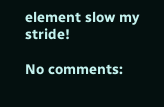element slow my stride!

No comments: